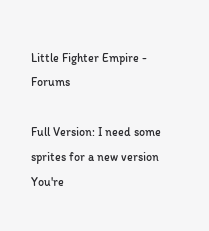Little Fighter Empire - Forums

Full Version: I need some sprites for a new version
You're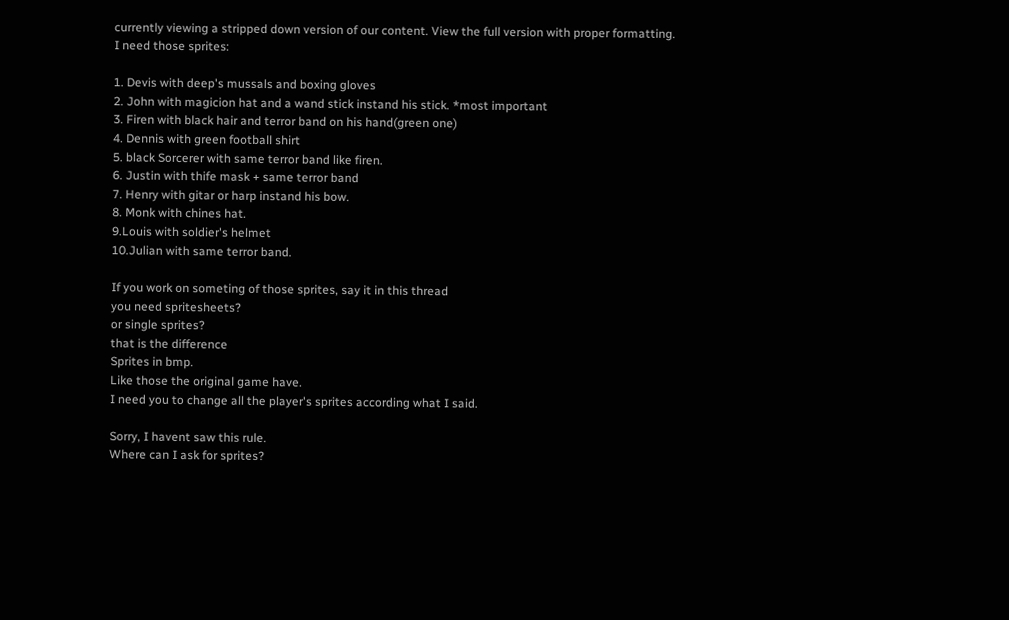currently viewing a stripped down version of our content. View the full version with proper formatting.
I need those sprites:

1. Devis with deep's mussals and boxing gloves
2. John with magicion hat and a wand stick instand his stick. *most important
3. Firen with black hair and terror band on his hand(green one)
4. Dennis with green football shirt
5. black Sorcerer with same terror band like firen.
6. Justin with thife mask + same terror band
7. Henry with gitar or harp instand his bow.
8. Monk with chines hat.
9.Louis with soldier's helmet
10.Julian with same terror band.

If you work on someting of those sprites, say it in this thread
you need spritesheets?
or single sprites?
that is the difference
Sprites in bmp.
Like those the original game have.
I need you to change all the player's sprites according what I said.

Sorry, I havent saw this rule.
Where can I ask for sprites?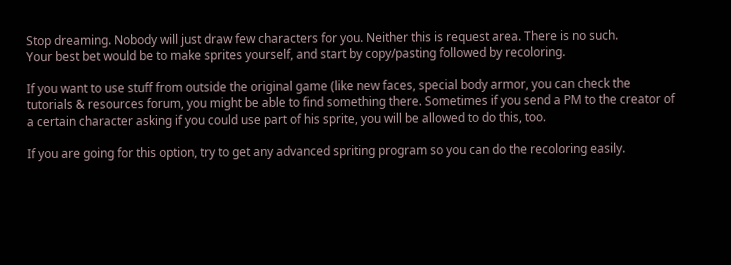Stop dreaming. Nobody will just draw few characters for you. Neither this is request area. There is no such.
Your best bet would be to make sprites yourself, and start by copy/pasting followed by recoloring.

If you want to use stuff from outside the original game (like new faces, special body armor, you can check the tutorials & resources forum, you might be able to find something there. Sometimes if you send a PM to the creator of a certain character asking if you could use part of his sprite, you will be allowed to do this, too.

If you are going for this option, try to get any advanced spriting program so you can do the recoloring easily.